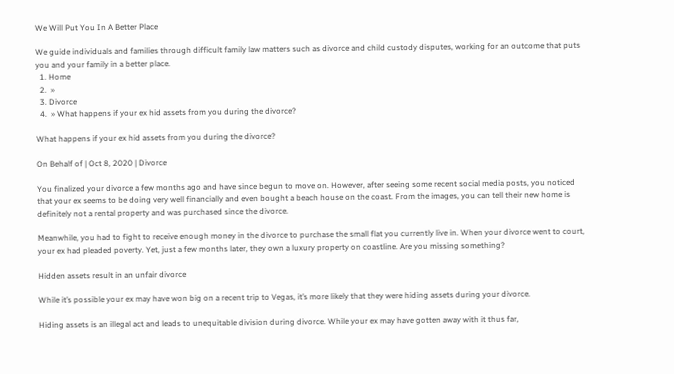We Will Put You In A Better Place

We guide individuals and families through difficult family law matters such as divorce and child custody disputes, working for an outcome that puts you and your family in a better place.
  1. Home
  2.  »
  3. Divorce
  4.  » What happens if your ex hid assets from you during the divorce?

What happens if your ex hid assets from you during the divorce?

On Behalf of | Oct 8, 2020 | Divorce

You finalized your divorce a few months ago and have since begun to move on. However, after seeing some recent social media posts, you noticed that your ex seems to be doing very well financially and even bought a beach house on the coast. From the images, you can tell their new home is definitely not a rental property and was purchased since the divorce.

Meanwhile, you had to fight to receive enough money in the divorce to purchase the small flat you currently live in. When your divorce went to court, your ex had pleaded poverty. Yet, just a few months later, they own a luxury property on coastline. Are you missing something?

Hidden assets result in an unfair divorce

While it’s possible your ex may have won big on a recent trip to Vegas, it’s more likely that they were hiding assets during your divorce.

Hiding assets is an illegal act and leads to unequitable division during divorce. While your ex may have gotten away with it thus far,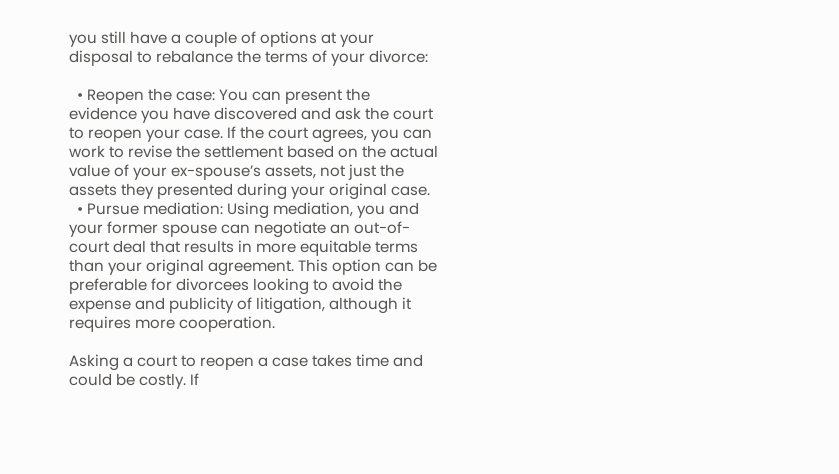you still have a couple of options at your disposal to rebalance the terms of your divorce:

  • Reopen the case: You can present the evidence you have discovered and ask the court to reopen your case. If the court agrees, you can work to revise the settlement based on the actual value of your ex-spouse’s assets, not just the assets they presented during your original case.
  • Pursue mediation: Using mediation, you and your former spouse can negotiate an out-of-court deal that results in more equitable terms than your original agreement. This option can be preferable for divorcees looking to avoid the expense and publicity of litigation, although it requires more cooperation.

Asking a court to reopen a case takes time and could be costly. If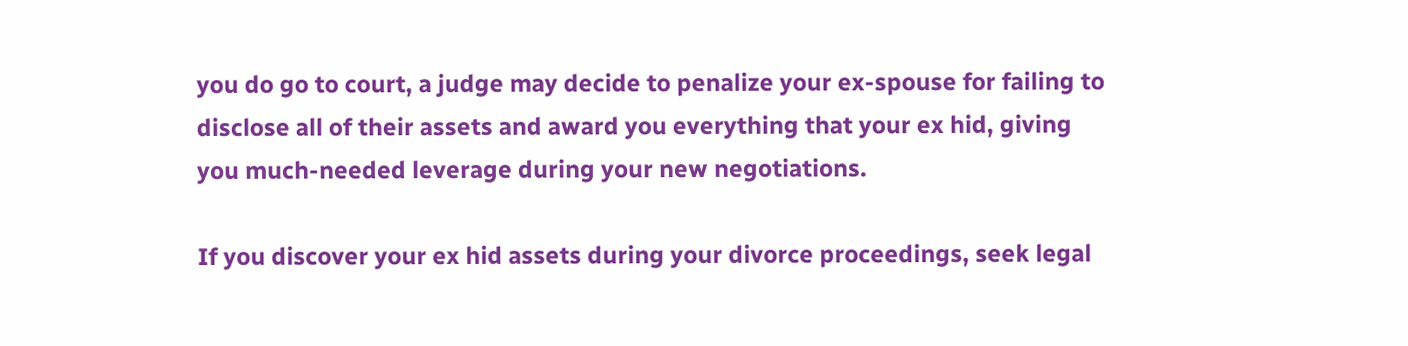you do go to court, a judge may decide to penalize your ex-spouse for failing to disclose all of their assets and award you everything that your ex hid, giving you much-needed leverage during your new negotiations.

If you discover your ex hid assets during your divorce proceedings, seek legal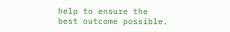help to ensure the best outcome possible.